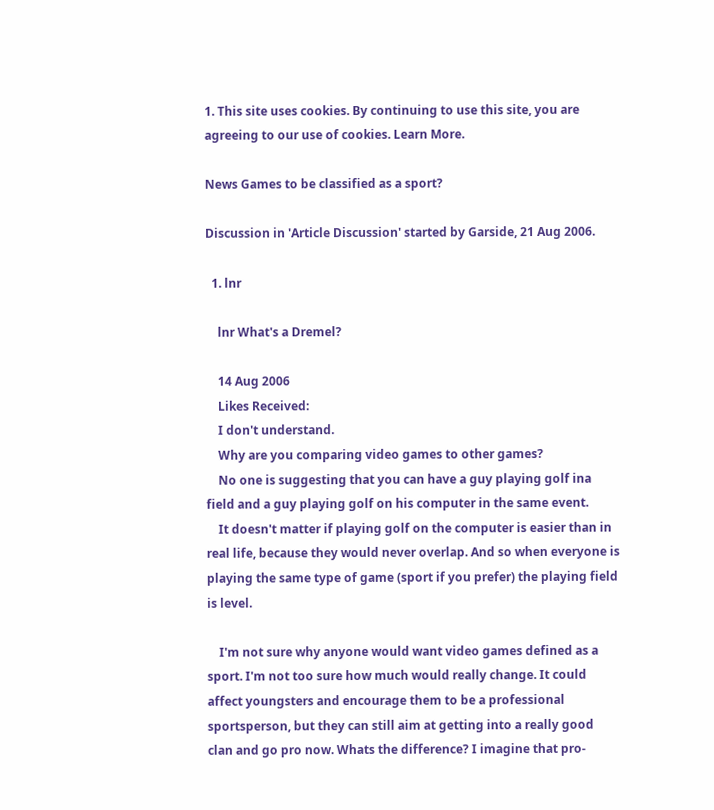1. This site uses cookies. By continuing to use this site, you are agreeing to our use of cookies. Learn More.

News Games to be classified as a sport?

Discussion in 'Article Discussion' started by Garside, 21 Aug 2006.

  1. lnr

    lnr What's a Dremel?

    14 Aug 2006
    Likes Received:
    I don't understand.
    Why are you comparing video games to other games?
    No one is suggesting that you can have a guy playing golf ina field and a guy playing golf on his computer in the same event.
    It doesn't matter if playing golf on the computer is easier than in real life, because they would never overlap. And so when everyone is playing the same type of game (sport if you prefer) the playing field is level.

    I'm not sure why anyone would want video games defined as a sport. I'm not too sure how much would really change. It could affect youngsters and encourage them to be a professional sportsperson, but they can still aim at getting into a really good clan and go pro now. Whats the difference? I imagine that pro-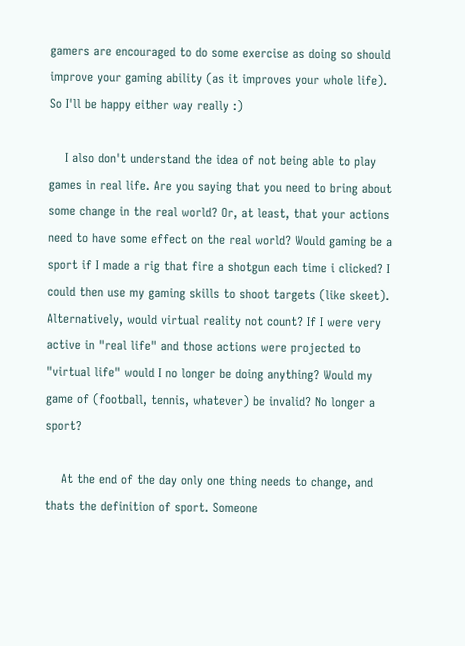gamers are encouraged to do some exercise as doing so should improve your gaming ability (as it improves your whole life). So I'll be happy either way really :)

    I also don't understand the idea of not being able to play games in real life. Are you saying that you need to bring about some change in the real world? Or, at least, that your actions need to have some effect on the real world? Would gaming be a sport if I made a rig that fire a shotgun each time i clicked? I could then use my gaming skills to shoot targets (like skeet). Alternatively, would virtual reality not count? If I were very active in "real life" and those actions were projected to "virtual life" would I no longer be doing anything? Would my game of (football, tennis, whatever) be invalid? No longer a sport?

    At the end of the day only one thing needs to change, and thats the definition of sport. Someone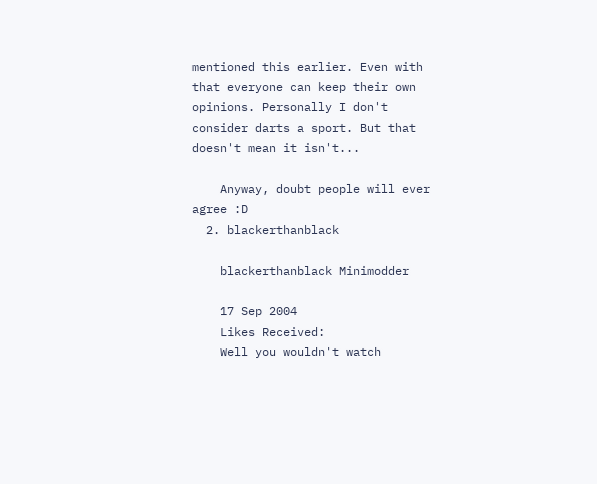mentioned this earlier. Even with that everyone can keep their own opinions. Personally I don't consider darts a sport. But that doesn't mean it isn't...

    Anyway, doubt people will ever agree :D
  2. blackerthanblack

    blackerthanblack Minimodder

    17 Sep 2004
    Likes Received:
    Well you wouldn't watch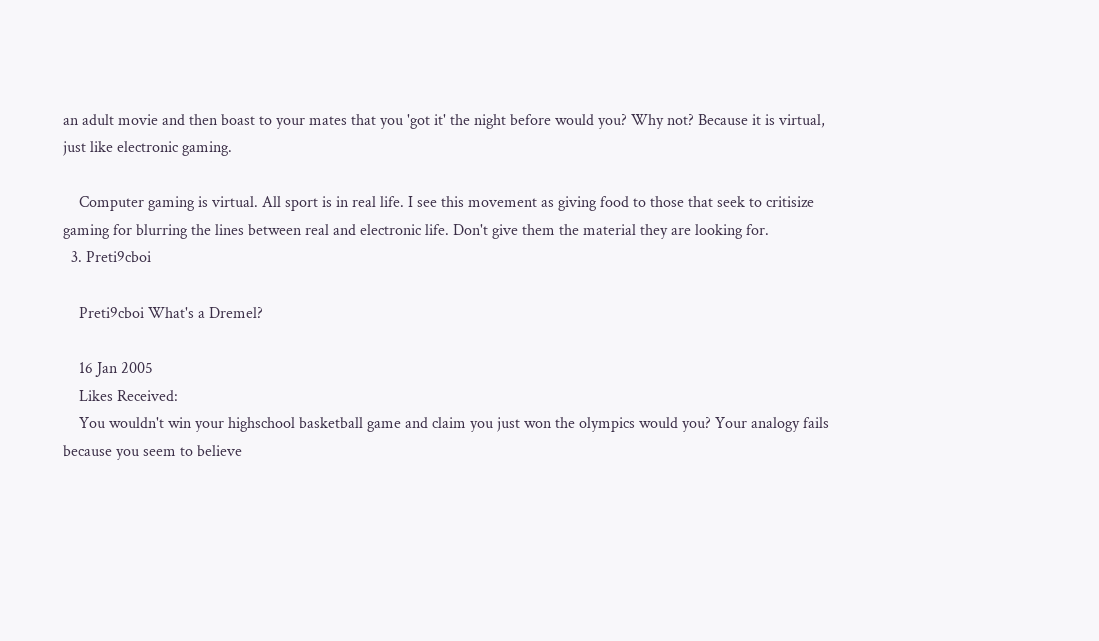an adult movie and then boast to your mates that you 'got it' the night before would you? Why not? Because it is virtual, just like electronic gaming.

    Computer gaming is virtual. All sport is in real life. I see this movement as giving food to those that seek to critisize gaming for blurring the lines between real and electronic life. Don't give them the material they are looking for.
  3. Preti9cboi

    Preti9cboi What's a Dremel?

    16 Jan 2005
    Likes Received:
    You wouldn't win your highschool basketball game and claim you just won the olympics would you? Your analogy fails because you seem to believe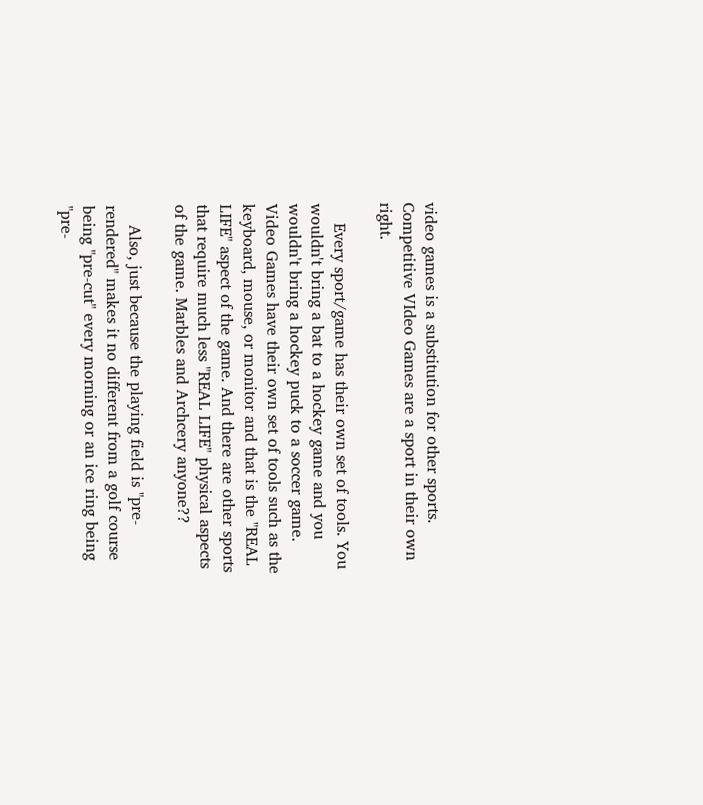video games is a substitution for other sports. Competitive VIdeo Games are a sport in their own right.

    Every sport/game has their own set of tools. You wouldn't bring a bat to a hockey game and you wouldn't bring a hockey puck to a soccer game. Video Games have their own set of tools such as the keyboard, mouse, or monitor and that is the "REAL LIFE" aspect of the game. And there are other sports that require much less "REAL LIFE" physical aspects of the game. Marbles and Archcery anyone??

    Also, just because the playing field is "pre-rendered" makes it no different from a golf course being "pre-cut" every morning or an ice ring being "pre-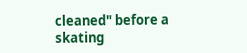cleaned" before a skating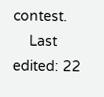contest.
    Last edited: 22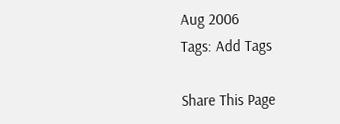Aug 2006
Tags: Add Tags

Share This Page